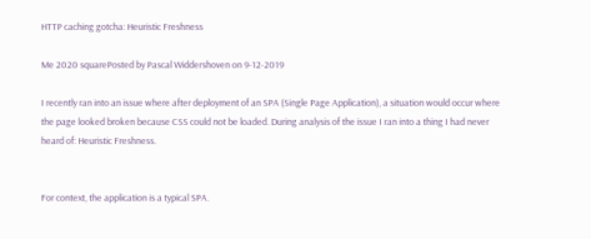HTTP caching gotcha: Heuristic Freshness

Me 2020 squarePosted by Pascal Widdershoven on 9-12-2019

I recently ran into an issue where after deployment of an SPA (Single Page Application), a situation would occur where the page looked broken because CSS could not be loaded. During analysis of the issue I ran into a thing I had never heard of: Heuristic Freshness.


For context, the application is a typical SPA.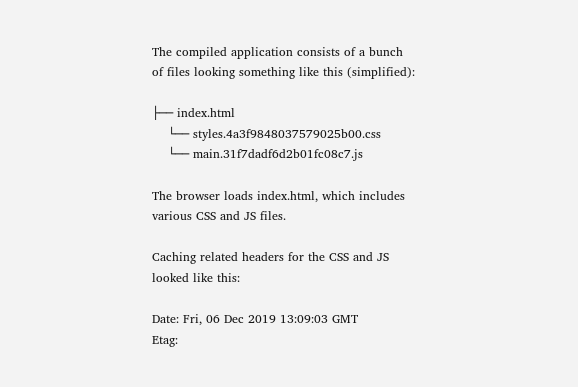The compiled application consists of a bunch of files looking something like this (simplified):

├── index.html
    └── styles.4a3f9848037579025b00.css
    └── main.31f7dadf6d2b01fc08c7.js

The browser loads index.html, which includes various CSS and JS files.

Caching related headers for the CSS and JS looked like this:

Date: Fri, 06 Dec 2019 13:09:03 GMT
Etag: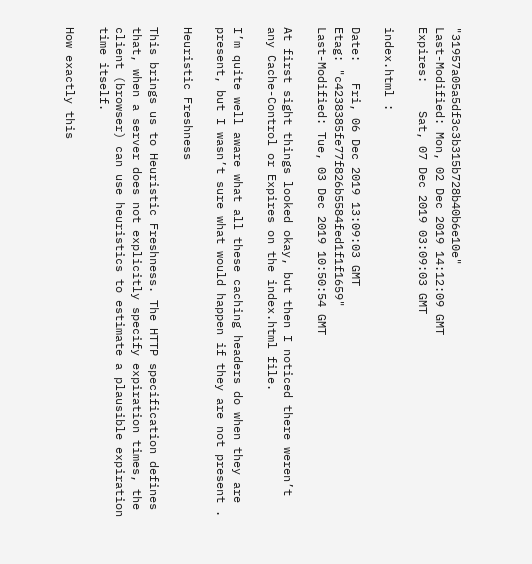"31957a05a5df3c3b315b728b40b6e10e"
Last-Modified: Mon, 02 Dec 2019 14:12:09 GMT
Expires:    Sat, 07 Dec 2019 03:09:03 GMT

index.html :

Date:   Fri, 06 Dec 2019 13:09:03 GMT
Etag: "c4238385fe77f826b5584fed1f1f1659"
Last-Modified: Tue, 03 Dec 2019 10:50:54 GMT

At first sight things looked okay, but then I noticed there weren’t any Cache-Control or Expires on the index.html file.

I’m quite well aware what all these caching headers do when they are present, but I wasn’t sure what would happen if they are not present .

Heuristic Freshness

This brings us to Heuristic Freshness. The HTTP specification defines that, when a server does not explicitly specify expiration times, the client (browser) can use heuristics to estimate a plausible expiration time itself.

How exactly this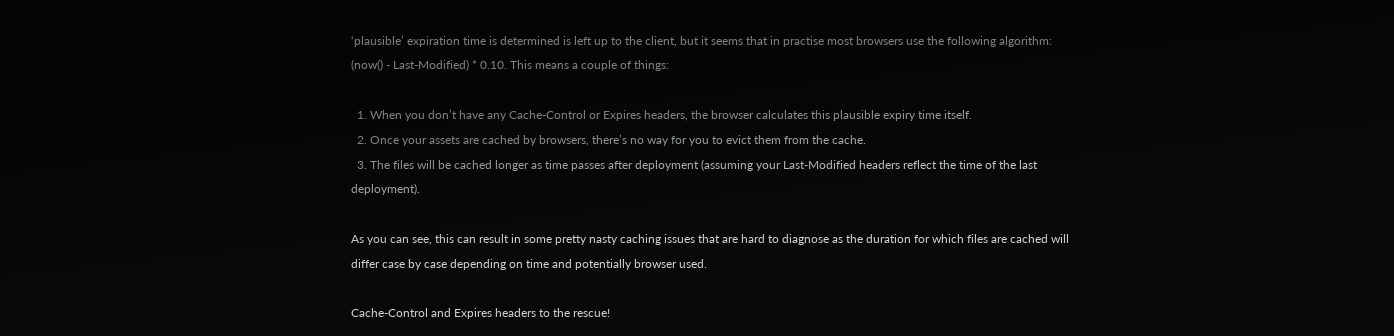‘plausible’ expiration time is determined is left up to the client, but it seems that in practise most browsers use the following algorithm: (now() - Last-Modified) * 0.10. This means a couple of things:

  1. When you don’t have any Cache-Control or Expires headers, the browser calculates this plausible expiry time itself.
  2. Once your assets are cached by browsers, there’s no way for you to evict them from the cache.
  3. The files will be cached longer as time passes after deployment (assuming your Last-Modified headers reflect the time of the last deployment).

As you can see, this can result in some pretty nasty caching issues that are hard to diagnose as the duration for which files are cached will differ case by case depending on time and potentially browser used.

Cache-Control and Expires headers to the rescue!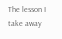The lesson I take away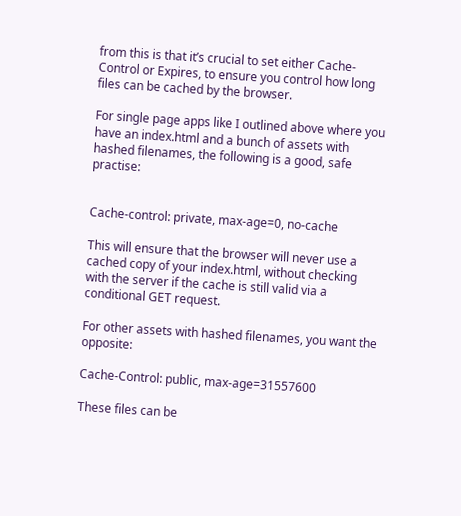from this is that it’s crucial to set either Cache-Control or Expires, to ensure you control how long files can be cached by the browser.

For single page apps like I outlined above where you have an index.html and a bunch of assets with hashed filenames, the following is a good, safe practise:


Cache-control: private, max-age=0, no-cache

This will ensure that the browser will never use a cached copy of your index.html, without checking with the server if the cache is still valid via a conditional GET request.

For other assets with hashed filenames, you want the opposite:

Cache-Control: public, max-age=31557600

These files can be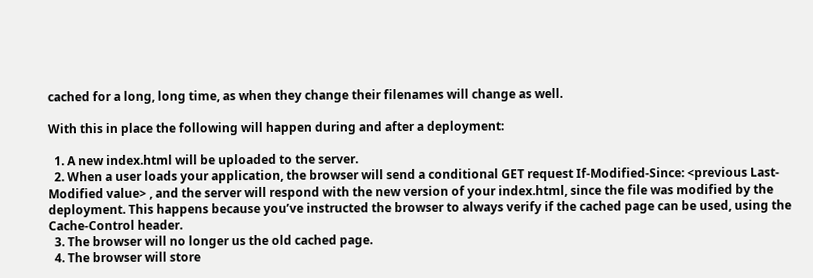cached for a long, long time, as when they change their filenames will change as well.

With this in place the following will happen during and after a deployment:

  1. A new index.html will be uploaded to the server.
  2. When a user loads your application, the browser will send a conditional GET request If-Modified-Since: <previous Last-Modified value> , and the server will respond with the new version of your index.html, since the file was modified by the deployment. This happens because you’ve instructed the browser to always verify if the cached page can be used, using the Cache-Control header.
  3. The browser will no longer us the old cached page.
  4. The browser will store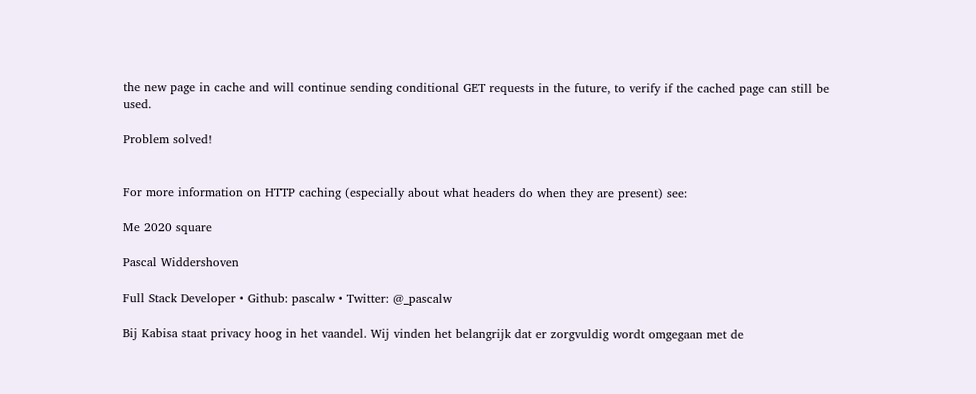the new page in cache and will continue sending conditional GET requests in the future, to verify if the cached page can still be used.

Problem solved!


For more information on HTTP caching (especially about what headers do when they are present) see:

Me 2020 square

Pascal Widdershoven

Full Stack Developer • Github: pascalw • Twitter: @_pascalw

Bij Kabisa staat privacy hoog in het vaandel. Wij vinden het belangrijk dat er zorgvuldig wordt omgegaan met de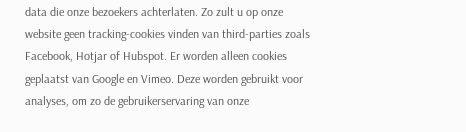data die onze bezoekers achterlaten. Zo zult u op onze website geen tracking-cookies vinden van third-parties zoals Facebook, Hotjar of Hubspot. Er worden alleen cookies geplaatst van Google en Vimeo. Deze worden gebruikt voor analyses, om zo de gebruikerservaring van onze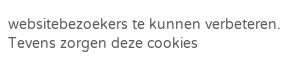websitebezoekers te kunnen verbeteren. Tevens zorgen deze cookies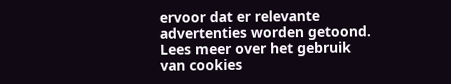ervoor dat er relevante advertenties worden getoond. Lees meer over het gebruik van cookies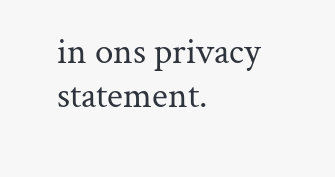in ons privacy statement.